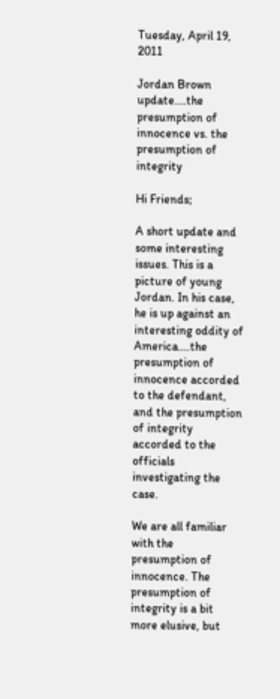Tuesday, April 19, 2011

Jordan Brown update....the presumption of innocence vs. the presumption of integrity

Hi Friends;

A short update and some interesting issues. This is a picture of young Jordan. In his case, he is up against an interesting oddity of America....the presumption of innocence accorded to the defendant, and the presumption of integrity accorded to the officials investigating the case.

We are all familiar with the presumption of innocence. The presumption of integrity is a bit more elusive, but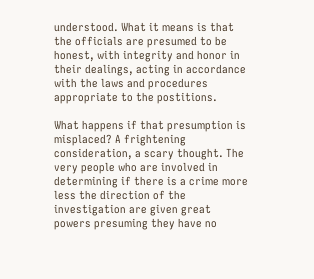understood. What it means is that the officials are presumed to be honest, with integrity and honor in their dealings, acting in accordance with the laws and procedures appropriate to the postitions.

What happens if that presumption is misplaced? A frightening consideration, a scary thought. The very people who are involved in determining if there is a crime more less the direction of the investigation are given great powers presuming they have no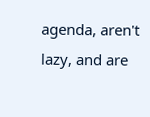agenda, aren't lazy, and are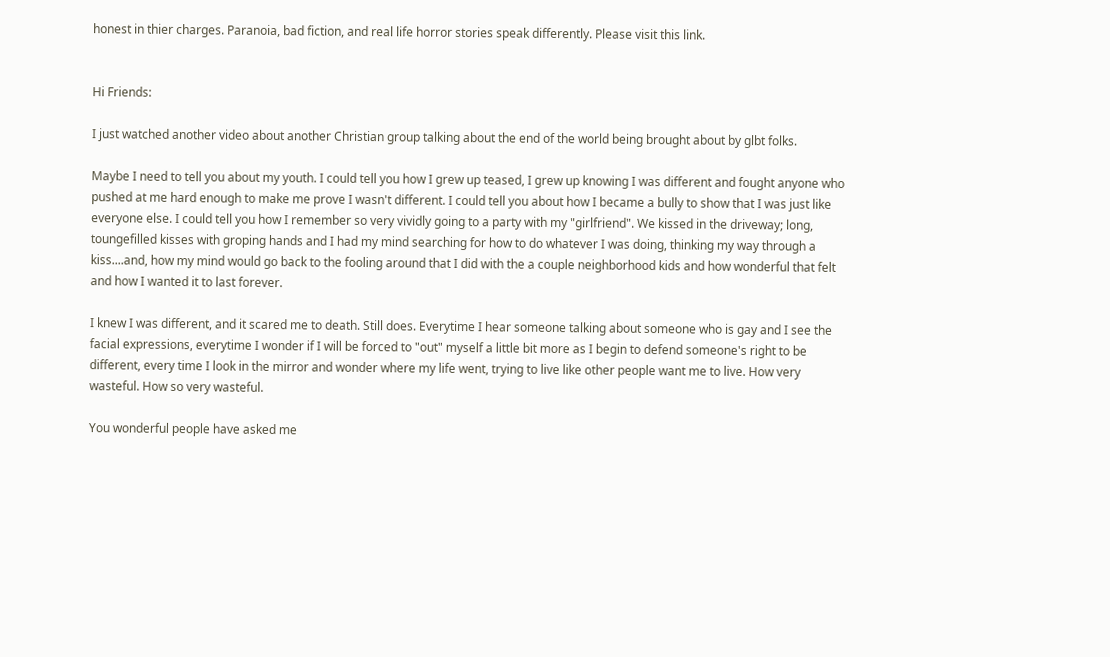honest in thier charges. Paranoia, bad fiction, and real life horror stories speak differently. Please visit this link.


Hi Friends:

I just watched another video about another Christian group talking about the end of the world being brought about by glbt folks.

Maybe I need to tell you about my youth. I could tell you how I grew up teased, I grew up knowing I was different and fought anyone who pushed at me hard enough to make me prove I wasn't different. I could tell you about how I became a bully to show that I was just like everyone else. I could tell you how I remember so very vividly going to a party with my "girlfriend". We kissed in the driveway; long, toungefilled kisses with groping hands and I had my mind searching for how to do whatever I was doing, thinking my way through a kiss....and, how my mind would go back to the fooling around that I did with the a couple neighborhood kids and how wonderful that felt and how I wanted it to last forever.

I knew I was different, and it scared me to death. Still does. Everytime I hear someone talking about someone who is gay and I see the facial expressions, everytime I wonder if I will be forced to "out" myself a little bit more as I begin to defend someone's right to be different, every time I look in the mirror and wonder where my life went, trying to live like other people want me to live. How very wasteful. How so very wasteful.

You wonderful people have asked me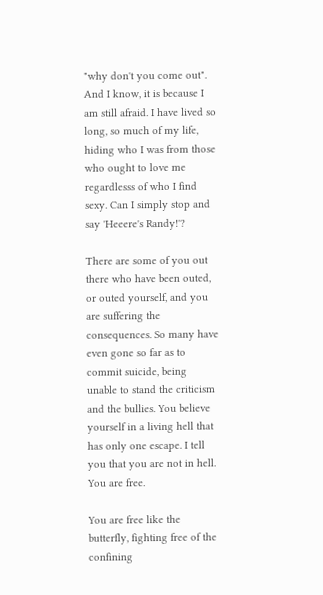"why don't you come out". And I know, it is because I am still afraid. I have lived so long, so much of my life, hiding who I was from those who ought to love me regardlesss of who I find sexy. Can I simply stop and say 'Heeere's Randy!'?

There are some of you out there who have been outed, or outed yourself, and you are suffering the consequences. So many have even gone so far as to commit suicide, being unable to stand the criticism and the bullies. You believe yourself in a living hell that has only one escape. I tell you that you are not in hell. You are free.

You are free like the butterfly, fighting free of the confining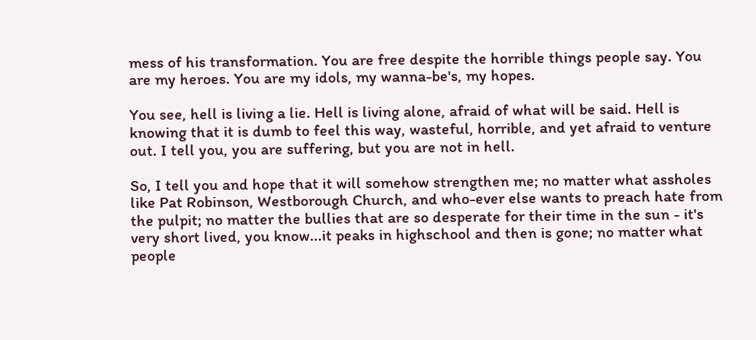mess of his transformation. You are free despite the horrible things people say. You are my heroes. You are my idols, my wanna-be's, my hopes.

You see, hell is living a lie. Hell is living alone, afraid of what will be said. Hell is knowing that it is dumb to feel this way, wasteful, horrible, and yet afraid to venture out. I tell you, you are suffering, but you are not in hell.

So, I tell you and hope that it will somehow strengthen me; no matter what assholes like Pat Robinson, Westborough Church, and who-ever else wants to preach hate from the pulpit; no matter the bullies that are so desperate for their time in the sun - it's very short lived, you know...it peaks in highschool and then is gone; no matter what people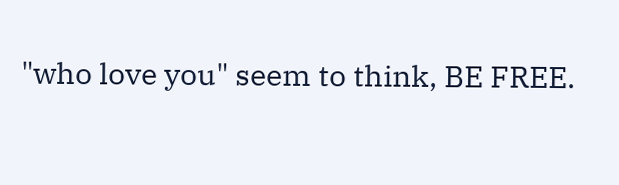"who love you" seem to think, BE FREE.